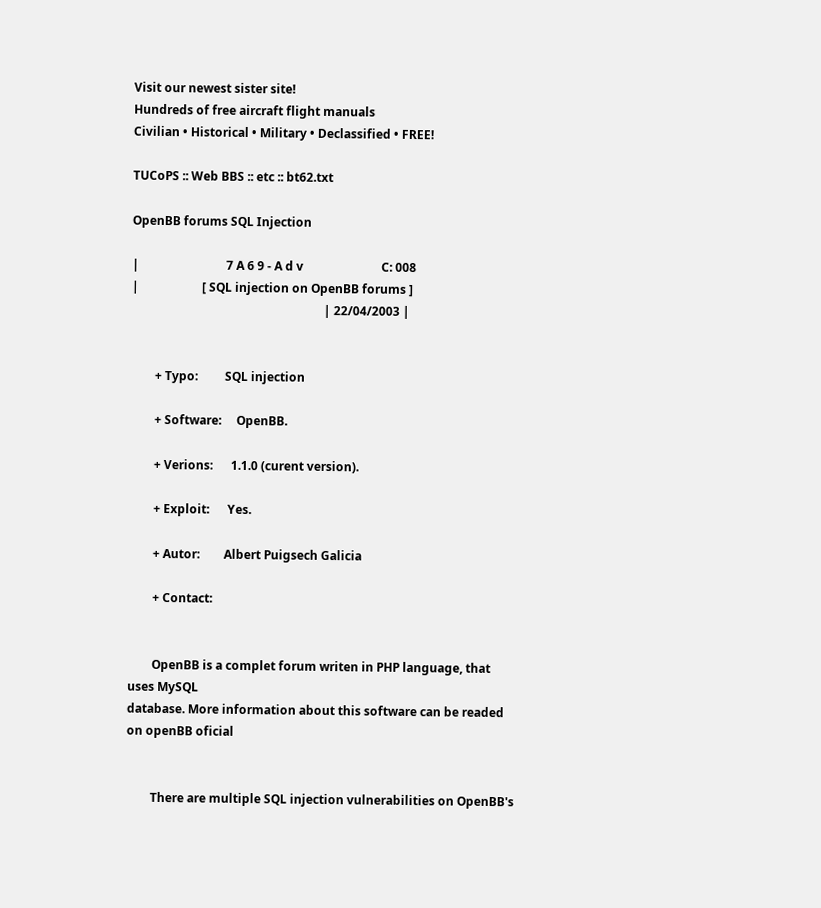Visit our newest sister site!
Hundreds of free aircraft flight manuals
Civilian • Historical • Military • Declassified • FREE!

TUCoPS :: Web BBS :: etc :: bt62.txt

OpenBB forums SQL Injection

|                             7 A 6 9 - A d v                          C: 008
|                     [ SQL injection on OpenBB forums ]
                                                                | 22/04/2003 |


        + Typo:         SQL injection

        + Software:     OpenBB.

        + Verions:      1.1.0 (curent version).

        + Exploit:      Yes.

        + Autor:        Albert Puigsech Galicia

        + Contact:


        OpenBB is a complet forum writen in PHP language, that uses MySQL
database. More information about this software can be readed on openBB oficial


        There are multiple SQL injection vulnerabilities on OpenBB's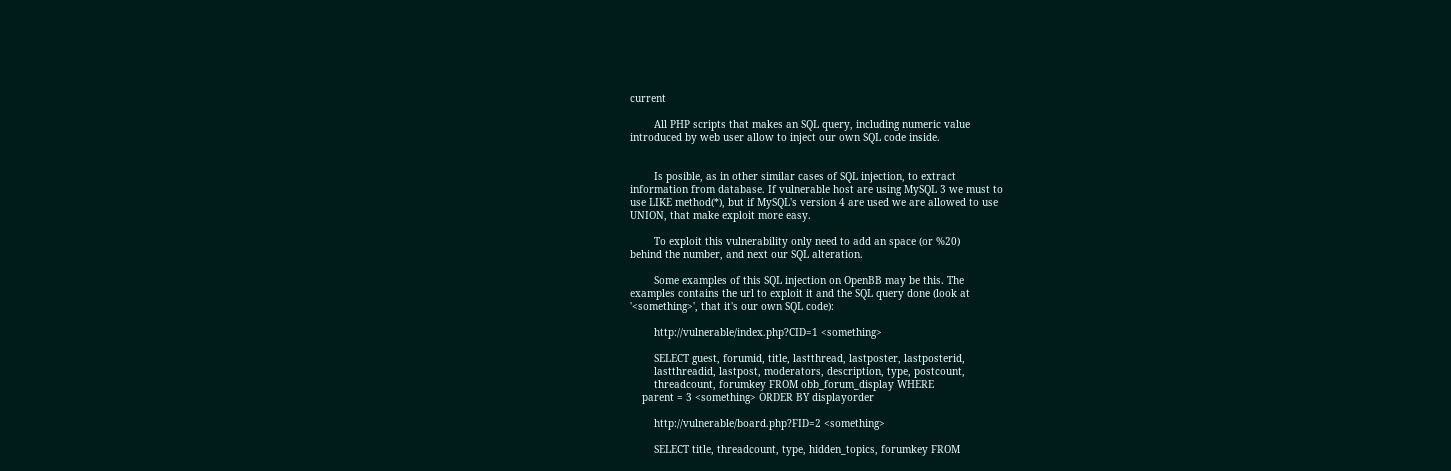current

        All PHP scripts that makes an SQL query, including numeric value
introduced by web user allow to inject our own SQL code inside.


        Is posible, as in other similar cases of SQL injection, to extract
information from database. If vulnerable host are using MySQL 3 we must to
use LIKE method(*), but if MySQL's version 4 are used we are allowed to use
UNION, that make exploit more easy.

        To exploit this vulnerability only need to add an space (or %20)
behind the number, and next our SQL alteration.

        Some examples of this SQL injection on OpenBB may be this. The
examples contains the url to exploit it and the SQL query done (look at
'<something>', that it's our own SQL code):

        http://vulnerable/index.php?CID=1 <something>

        SELECT guest, forumid, title, lastthread, lastposter, lastposterid,
        lastthreadid, lastpost, moderators, description, type, postcount,
        threadcount, forumkey FROM obb_forum_display WHERE
    parent = 3 <something> ORDER BY displayorder

        http://vulnerable/board.php?FID=2 <something>

        SELECT title, threadcount, type, hidden_topics, forumkey FROM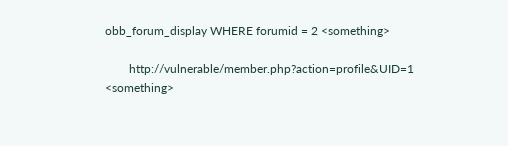obb_forum_display WHERE forumid = 2 <something>

        http://vulnerable/member.php?action=profile&UID=1 <something>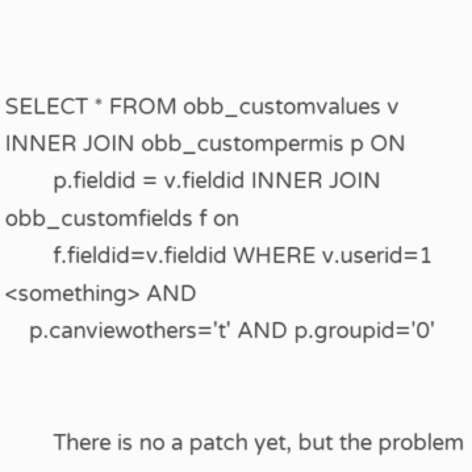SELECT * FROM obb_customvalues v INNER JOIN obb_custompermis p ON
        p.fieldid = v.fieldid INNER JOIN obb_customfields f on
        f.fieldid=v.fieldid WHERE v.userid=1 <something> AND
    p.canviewothers='t' AND p.groupid='0'


        There is no a patch yet, but the problem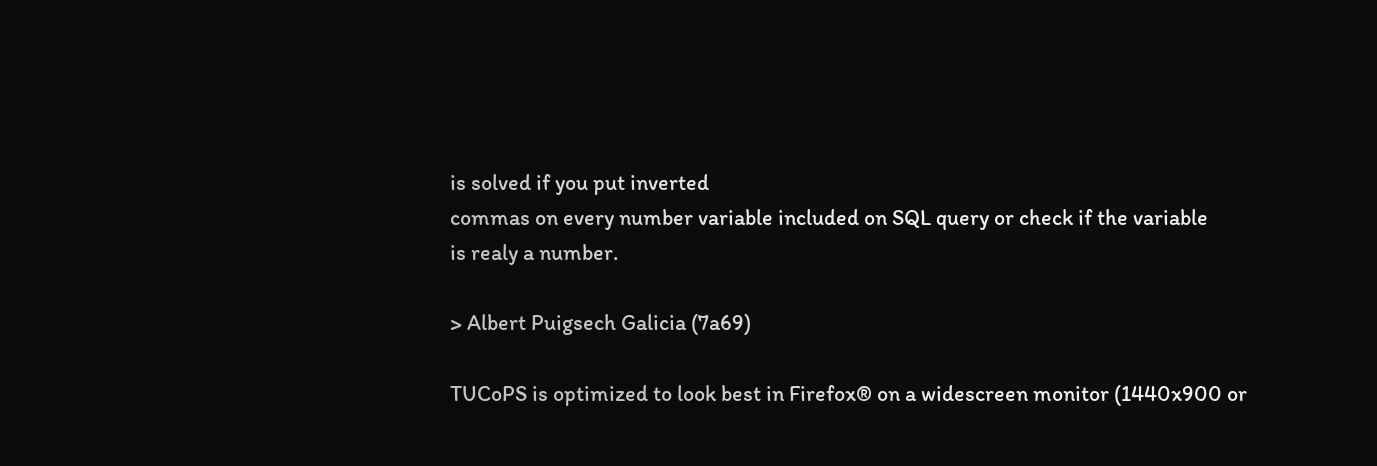is solved if you put inverted
commas on every number variable included on SQL query or check if the variable
is realy a number.

> Albert Puigsech Galicia (7a69)

TUCoPS is optimized to look best in Firefox® on a widescreen monitor (1440x900 or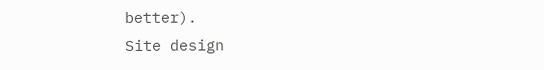better).
Site design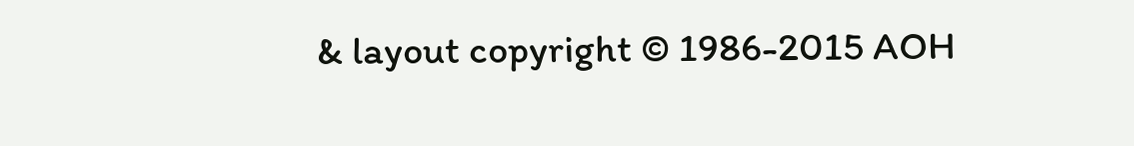& layout copyright © 1986-2015 AOH